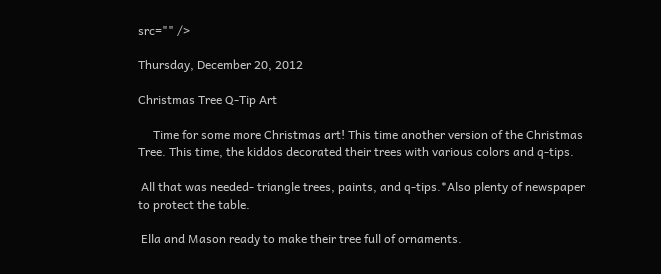src="" />

Thursday, December 20, 2012

Christmas Tree Q-Tip Art

     Time for some more Christmas art! This time another version of the Christmas Tree. This time, the kiddos decorated their trees with various colors and q-tips.

 All that was needed- triangle trees, paints, and q-tips.*Also plenty of newspaper to protect the table.

 Ella and Mason ready to make their tree full of ornaments.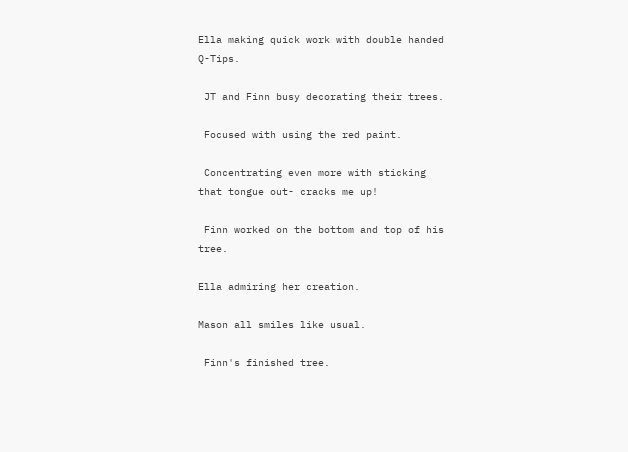Ella making quick work with double handed Q-Tips.

 JT and Finn busy decorating their trees.

 Focused with using the red paint.

 Concentrating even more with sticking that tongue out- cracks me up!

 Finn worked on the bottom and top of his tree.

Ella admiring her creation.

Mason all smiles like usual.

 Finn's finished tree.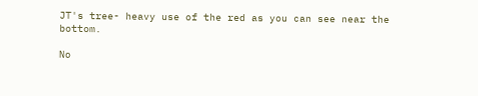JT's tree- heavy use of the red as you can see near the bottom.

No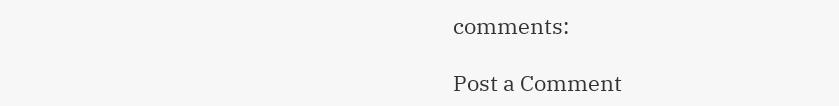comments:

Post a Comment